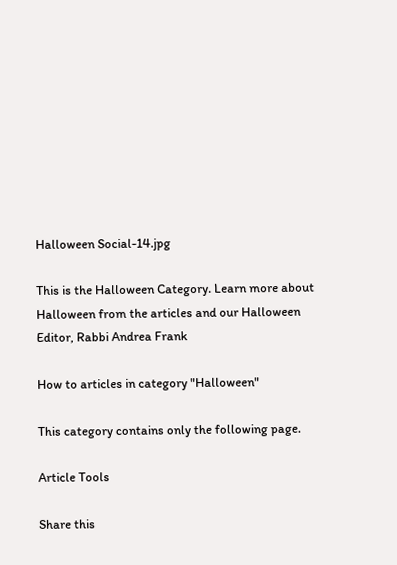Halloween Social-14.jpg

This is the Halloween Category. Learn more about Halloween from the articles and our Halloween Editor, Rabbi Andrea Frank

How to articles in category "Halloween"

This category contains only the following page.

Article Tools

Share this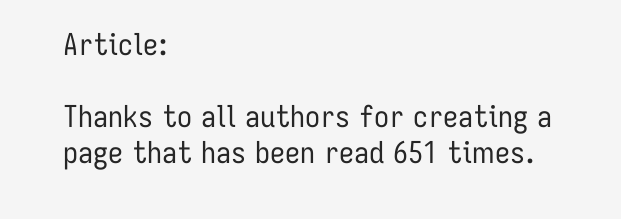Article:

Thanks to all authors for creating a page that has been read 651 times.